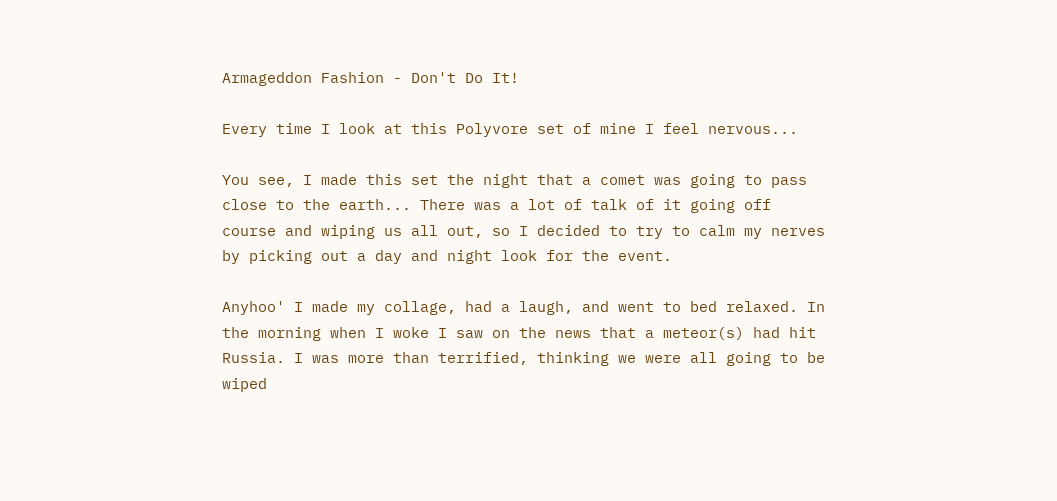Armageddon Fashion - Don't Do It!

Every time I look at this Polyvore set of mine I feel nervous...

You see, I made this set the night that a comet was going to pass close to the earth... There was a lot of talk of it going off course and wiping us all out, so I decided to try to calm my nerves by picking out a day and night look for the event.

Anyhoo' I made my collage, had a laugh, and went to bed relaxed. In the morning when I woke I saw on the news that a meteor(s) had hit Russia. I was more than terrified, thinking we were all going to be wiped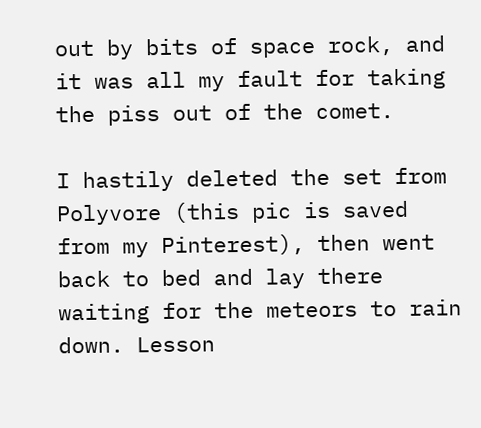out by bits of space rock, and it was all my fault for taking the piss out of the comet.

I hastily deleted the set from Polyvore (this pic is saved from my Pinterest), then went back to bed and lay there waiting for the meteors to rain down. Lesson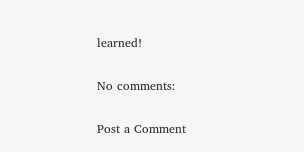learned!

No comments:

Post a Comment